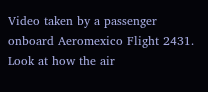Video taken by a passenger onboard Aeromexico Flight 2431. Look at how the air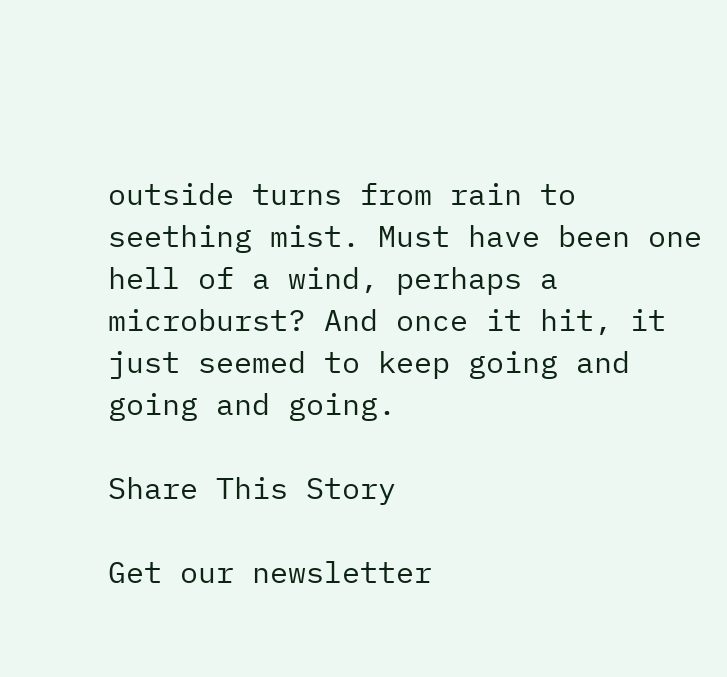outside turns from rain to seething mist. Must have been one hell of a wind, perhaps a microburst? And once it hit, it just seemed to keep going and going and going.

Share This Story

Get our newsletter